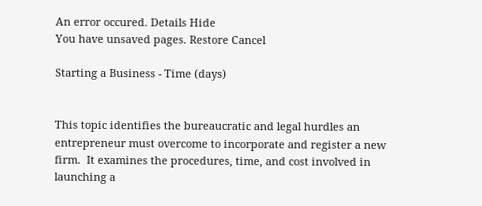An error occured. Details Hide
You have unsaved pages. Restore Cancel

Starting a Business - Time (days)


This topic identifies the bureaucratic and legal hurdles an entrepreneur must overcome to incorporate and register a new firm.  It examines the procedures, time, and cost involved in launching a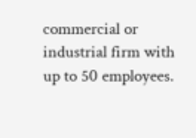commercial or industrial firm with up to 50 employees.